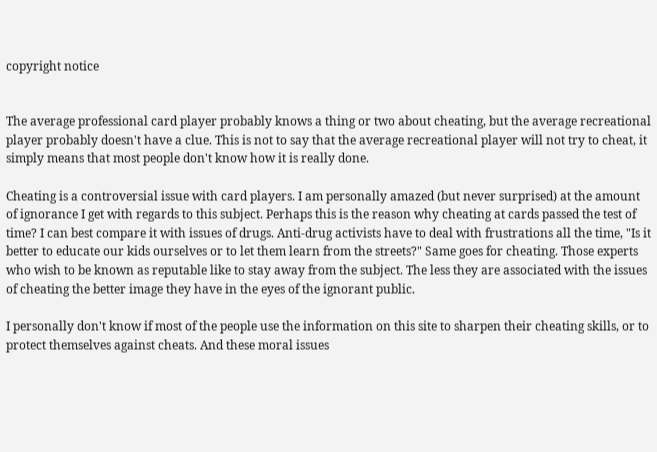copyright notice


The average professional card player probably knows a thing or two about cheating, but the average recreational player probably doesn't have a clue. This is not to say that the average recreational player will not try to cheat, it simply means that most people don't know how it is really done.

Cheating is a controversial issue with card players. I am personally amazed (but never surprised) at the amount of ignorance I get with regards to this subject. Perhaps this is the reason why cheating at cards passed the test of time? I can best compare it with issues of drugs. Anti-drug activists have to deal with frustrations all the time, "Is it better to educate our kids ourselves or to let them learn from the streets?" Same goes for cheating. Those experts who wish to be known as reputable like to stay away from the subject. The less they are associated with the issues of cheating the better image they have in the eyes of the ignorant public.

I personally don't know if most of the people use the information on this site to sharpen their cheating skills, or to protect themselves against cheats. And these moral issues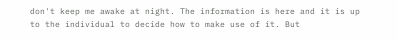don't keep me awake at night. The information is here and it is up to the individual to decide how to make use of it. But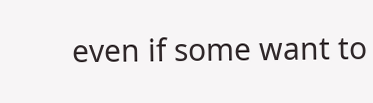even if some want to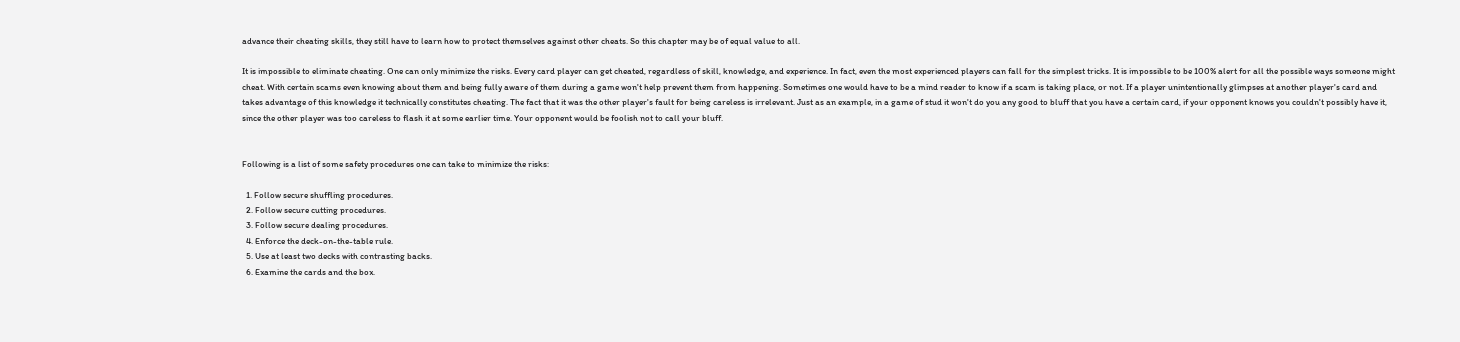advance their cheating skills, they still have to learn how to protect themselves against other cheats. So this chapter may be of equal value to all.

It is impossible to eliminate cheating. One can only minimize the risks. Every card player can get cheated, regardless of skill, knowledge, and experience. In fact, even the most experienced players can fall for the simplest tricks. It is impossible to be 100% alert for all the possible ways someone might cheat. With certain scams even knowing about them and being fully aware of them during a game won't help prevent them from happening. Sometimes one would have to be a mind reader to know if a scam is taking place, or not. If a player unintentionally glimpses at another player's card and takes advantage of this knowledge it technically constitutes cheating. The fact that it was the other player's fault for being careless is irrelevant. Just as an example, in a game of stud it won't do you any good to bluff that you have a certain card, if your opponent knows you couldn't possibly have it, since the other player was too careless to flash it at some earlier time. Your opponent would be foolish not to call your bluff.


Following is a list of some safety procedures one can take to minimize the risks:

  1. Follow secure shuffling procedures.
  2. Follow secure cutting procedures.
  3. Follow secure dealing procedures.
  4. Enforce the deck-on-the-table rule.
  5. Use at least two decks with contrasting backs.
  6. Examine the cards and the box.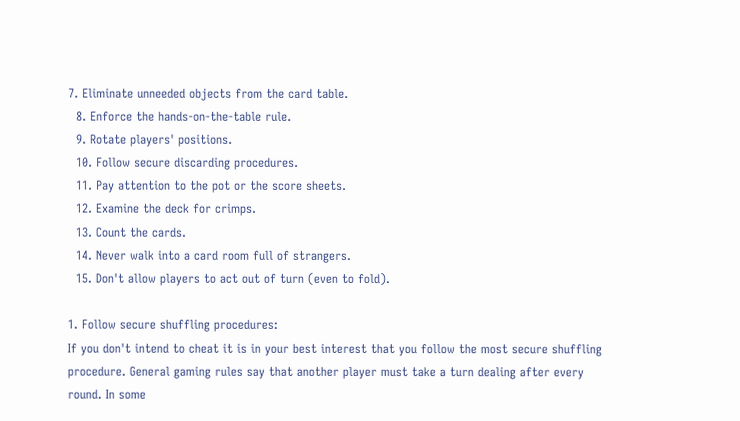7. Eliminate unneeded objects from the card table.
  8. Enforce the hands-on-the-table rule.
  9. Rotate players' positions.
  10. Follow secure discarding procedures.
  11. Pay attention to the pot or the score sheets.
  12. Examine the deck for crimps.
  13. Count the cards.
  14. Never walk into a card room full of strangers.
  15. Don't allow players to act out of turn (even to fold).

1. Follow secure shuffling procedures:
If you don't intend to cheat it is in your best interest that you follow the most secure shuffling procedure. General gaming rules say that another player must take a turn dealing after every round. In some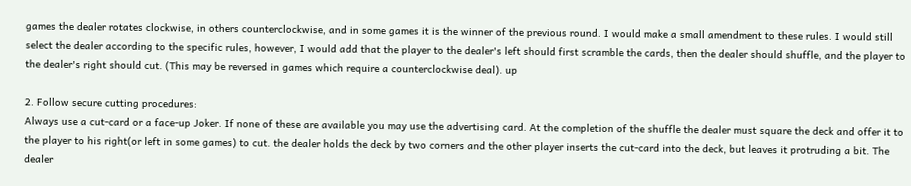games the dealer rotates clockwise, in others counterclockwise, and in some games it is the winner of the previous round. I would make a small amendment to these rules. I would still select the dealer according to the specific rules, however, I would add that the player to the dealer's left should first scramble the cards, then the dealer should shuffle, and the player to the dealer's right should cut. (This may be reversed in games which require a counterclockwise deal). up

2. Follow secure cutting procedures:
Always use a cut-card or a face-up Joker. If none of these are available you may use the advertising card. At the completion of the shuffle the dealer must square the deck and offer it to the player to his right(or left in some games) to cut. the dealer holds the deck by two corners and the other player inserts the cut-card into the deck, but leaves it protruding a bit. The dealer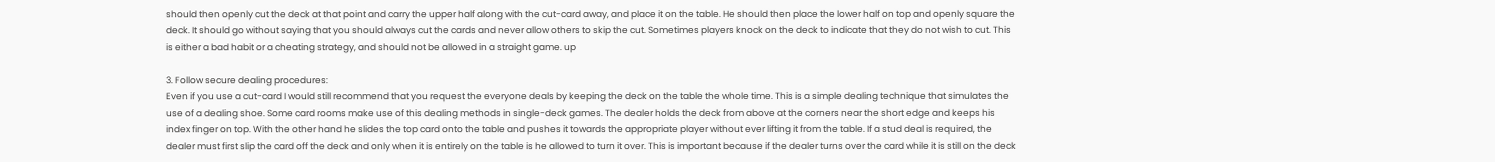should then openly cut the deck at that point and carry the upper half along with the cut-card away, and place it on the table. He should then place the lower half on top and openly square the deck. It should go without saying that you should always cut the cards and never allow others to skip the cut. Sometimes players knock on the deck to indicate that they do not wish to cut. This is either a bad habit or a cheating strategy, and should not be allowed in a straight game. up

3. Follow secure dealing procedures:
Even if you use a cut-card I would still recommend that you request the everyone deals by keeping the deck on the table the whole time. This is a simple dealing technique that simulates the use of a dealing shoe. Some card rooms make use of this dealing methods in single-deck games. The dealer holds the deck from above at the corners near the short edge and keeps his index finger on top. With the other hand he slides the top card onto the table and pushes it towards the appropriate player without ever lifting it from the table. If a stud deal is required, the dealer must first slip the card off the deck and only when it is entirely on the table is he allowed to turn it over. This is important because if the dealer turns over the card while it is still on the deck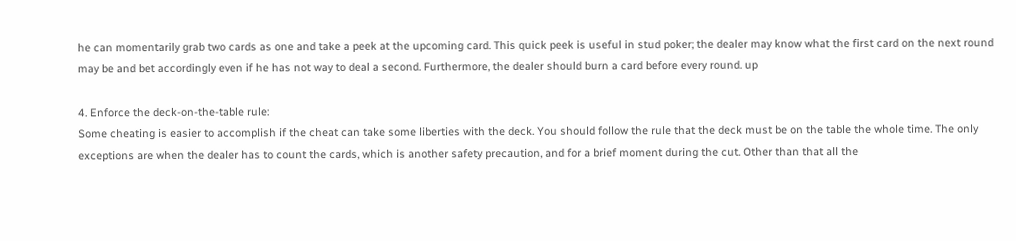he can momentarily grab two cards as one and take a peek at the upcoming card. This quick peek is useful in stud poker; the dealer may know what the first card on the next round may be and bet accordingly even if he has not way to deal a second. Furthermore, the dealer should burn a card before every round. up

4. Enforce the deck-on-the-table rule:
Some cheating is easier to accomplish if the cheat can take some liberties with the deck. You should follow the rule that the deck must be on the table the whole time. The only exceptions are when the dealer has to count the cards, which is another safety precaution, and for a brief moment during the cut. Other than that all the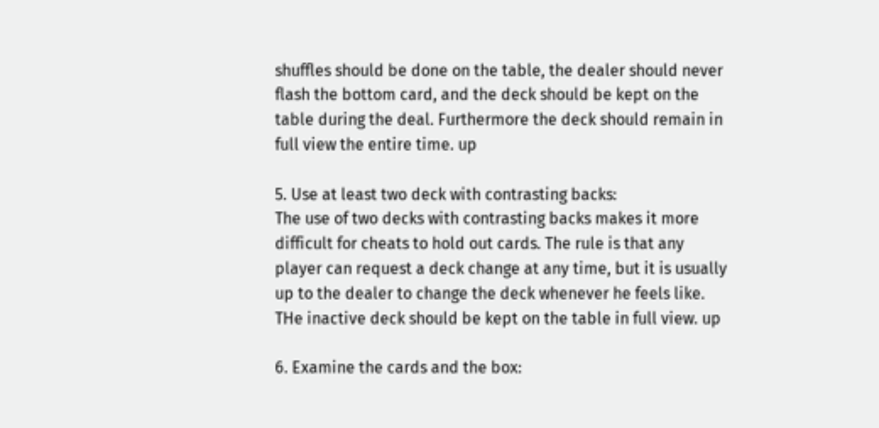shuffles should be done on the table, the dealer should never flash the bottom card, and the deck should be kept on the table during the deal. Furthermore the deck should remain in full view the entire time. up

5. Use at least two deck with contrasting backs:
The use of two decks with contrasting backs makes it more difficult for cheats to hold out cards. The rule is that any player can request a deck change at any time, but it is usually up to the dealer to change the deck whenever he feels like. THe inactive deck should be kept on the table in full view. up

6. Examine the cards and the box: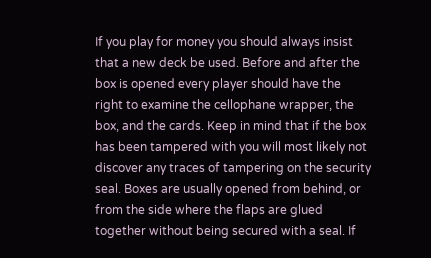If you play for money you should always insist that a new deck be used. Before and after the box is opened every player should have the right to examine the cellophane wrapper, the box, and the cards. Keep in mind that if the box has been tampered with you will most likely not discover any traces of tampering on the security seal. Boxes are usually opened from behind, or from the side where the flaps are glued together without being secured with a seal. If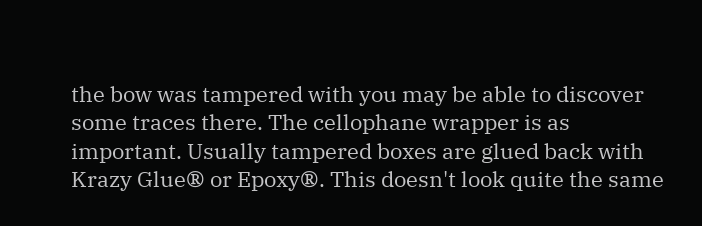the bow was tampered with you may be able to discover some traces there. The cellophane wrapper is as important. Usually tampered boxes are glued back with Krazy Glue® or Epoxy®. This doesn't look quite the same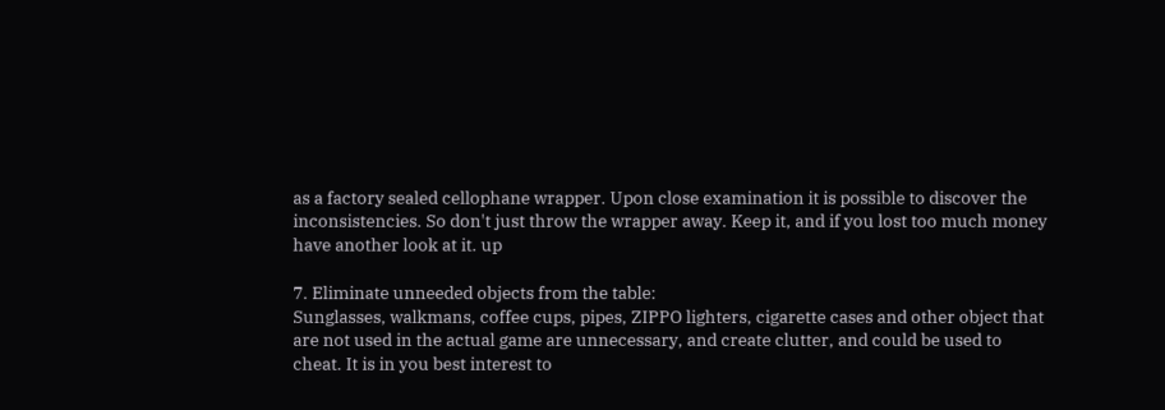as a factory sealed cellophane wrapper. Upon close examination it is possible to discover the inconsistencies. So don't just throw the wrapper away. Keep it, and if you lost too much money have another look at it. up

7. Eliminate unneeded objects from the table:
Sunglasses, walkmans, coffee cups, pipes, ZIPPO lighters, cigarette cases and other object that are not used in the actual game are unnecessary, and create clutter, and could be used to cheat. It is in you best interest to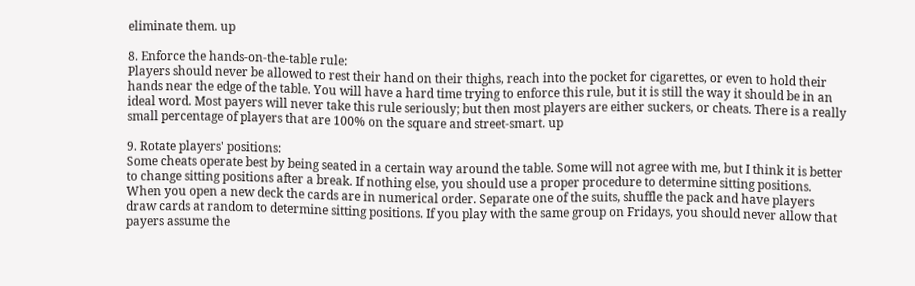eliminate them. up

8. Enforce the hands-on-the-table rule:
Players should never be allowed to rest their hand on their thighs, reach into the pocket for cigarettes, or even to hold their hands near the edge of the table. You will have a hard time trying to enforce this rule, but it is still the way it should be in an ideal word. Most payers will never take this rule seriously; but then most players are either suckers, or cheats. There is a really small percentage of players that are 100% on the square and street-smart. up

9. Rotate players' positions:
Some cheats operate best by being seated in a certain way around the table. Some will not agree with me, but I think it is better to change sitting positions after a break. If nothing else, you should use a proper procedure to determine sitting positions. When you open a new deck the cards are in numerical order. Separate one of the suits, shuffle the pack and have players draw cards at random to determine sitting positions. If you play with the same group on Fridays, you should never allow that payers assume the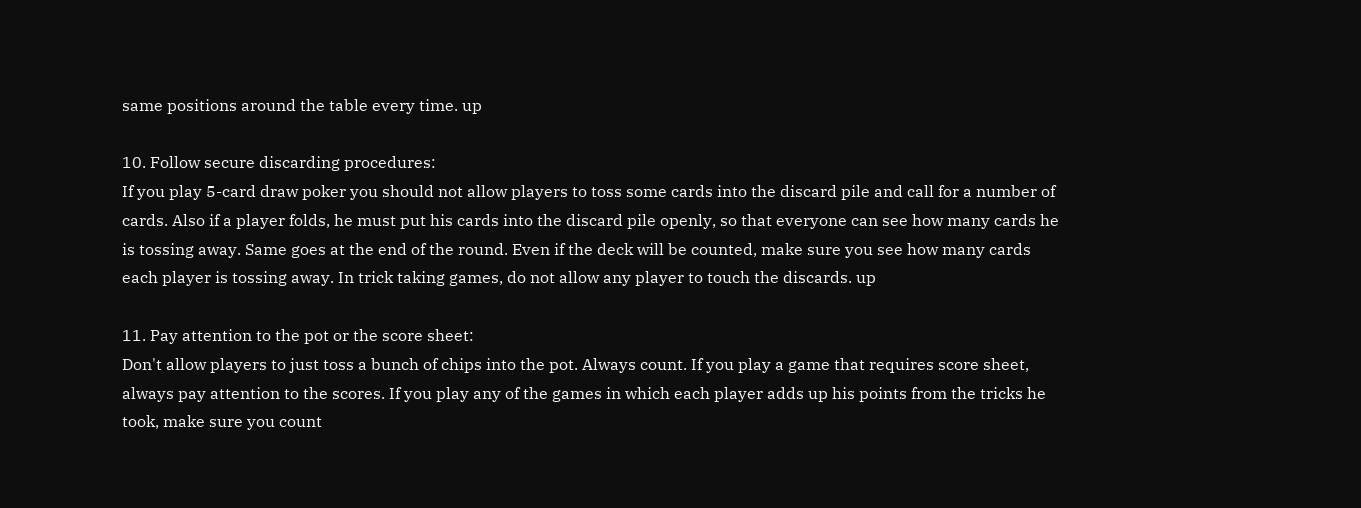same positions around the table every time. up

10. Follow secure discarding procedures:
If you play 5-card draw poker you should not allow players to toss some cards into the discard pile and call for a number of cards. Also if a player folds, he must put his cards into the discard pile openly, so that everyone can see how many cards he is tossing away. Same goes at the end of the round. Even if the deck will be counted, make sure you see how many cards each player is tossing away. In trick taking games, do not allow any player to touch the discards. up

11. Pay attention to the pot or the score sheet:
Don't allow players to just toss a bunch of chips into the pot. Always count. If you play a game that requires score sheet, always pay attention to the scores. If you play any of the games in which each player adds up his points from the tricks he took, make sure you count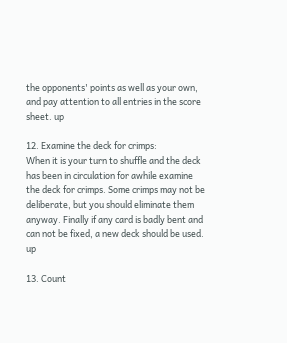the opponents' points as well as your own, and pay attention to all entries in the score sheet. up

12. Examine the deck for crimps:
When it is your turn to shuffle and the deck has been in circulation for awhile examine the deck for crimps. Some crimps may not be deliberate, but you should eliminate them anyway. Finally if any card is badly bent and can not be fixed, a new deck should be used. up

13. Count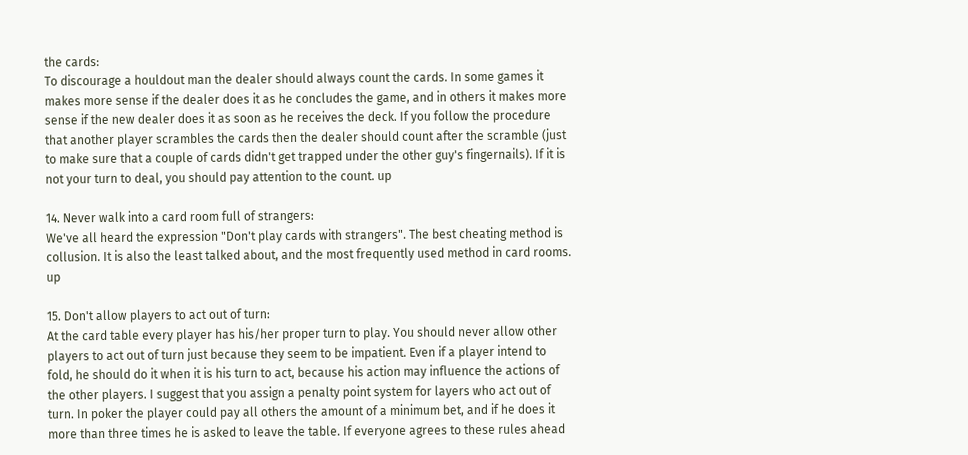the cards:
To discourage a houldout man the dealer should always count the cards. In some games it makes more sense if the dealer does it as he concludes the game, and in others it makes more sense if the new dealer does it as soon as he receives the deck. If you follow the procedure that another player scrambles the cards then the dealer should count after the scramble (just to make sure that a couple of cards didn't get trapped under the other guy's fingernails). If it is not your turn to deal, you should pay attention to the count. up

14. Never walk into a card room full of strangers:
We've all heard the expression "Don't play cards with strangers". The best cheating method is collusion. It is also the least talked about, and the most frequently used method in card rooms. up

15. Don't allow players to act out of turn:
At the card table every player has his/her proper turn to play. You should never allow other players to act out of turn just because they seem to be impatient. Even if a player intend to fold, he should do it when it is his turn to act, because his action may influence the actions of the other players. I suggest that you assign a penalty point system for layers who act out of turn. In poker the player could pay all others the amount of a minimum bet, and if he does it more than three times he is asked to leave the table. If everyone agrees to these rules ahead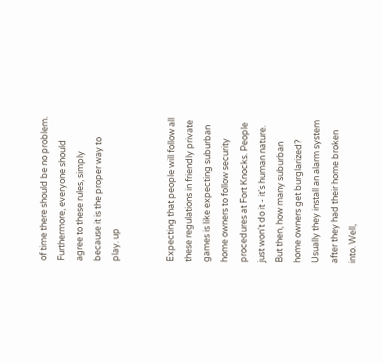of time there should be no problem. Furthermore, everyone should agree to these rules, simply because it is the proper way to play. up


Expecting that people will follow all these regulations in friendly private games is like expecting suburban home owners to follow security procedures at Fort Knocks. People just won't do it - it's human nature. But then, how many suburban home owners get burglarized? Usually they install an alarm system after they had their home broken into. Well,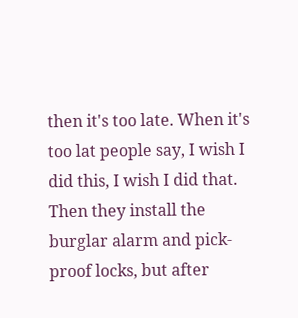then it's too late. When it's too lat people say, I wish I did this, I wish I did that. Then they install the burglar alarm and pick-proof locks, but after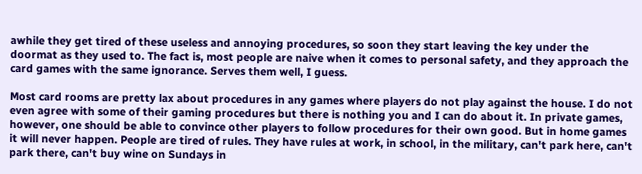awhile they get tired of these useless and annoying procedures, so soon they start leaving the key under the doormat as they used to. The fact is, most people are naive when it comes to personal safety, and they approach the card games with the same ignorance. Serves them well, I guess.

Most card rooms are pretty lax about procedures in any games where players do not play against the house. I do not even agree with some of their gaming procedures but there is nothing you and I can do about it. In private games, however, one should be able to convince other players to follow procedures for their own good. But in home games it will never happen. People are tired of rules. They have rules at work, in school, in the military, can't park here, can't park there, can't buy wine on Sundays in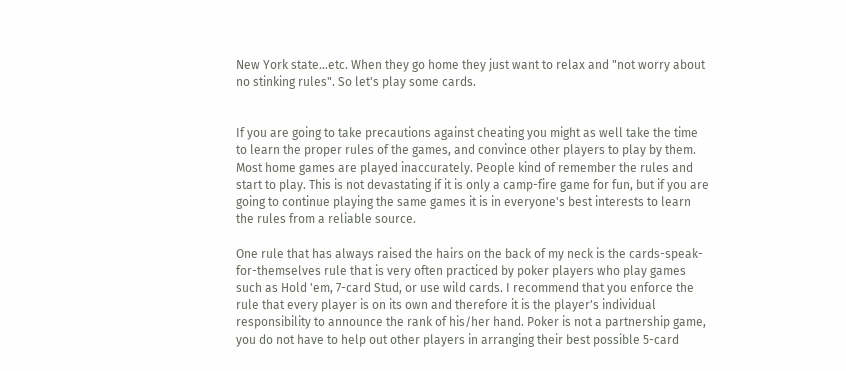New York state...etc. When they go home they just want to relax and "not worry about no stinking rules". So let's play some cards.


If you are going to take precautions against cheating you might as well take the time to learn the proper rules of the games, and convince other players to play by them. Most home games are played inaccurately. People kind of remember the rules and start to play. This is not devastating if it is only a camp-fire game for fun, but if you are going to continue playing the same games it is in everyone's best interests to learn the rules from a reliable source.

One rule that has always raised the hairs on the back of my neck is the cards-speak-for-themselves rule that is very often practiced by poker players who play games such as Hold 'em, 7-card Stud, or use wild cards. I recommend that you enforce the rule that every player is on its own and therefore it is the player's individual responsibility to announce the rank of his/her hand. Poker is not a partnership game, you do not have to help out other players in arranging their best possible 5-card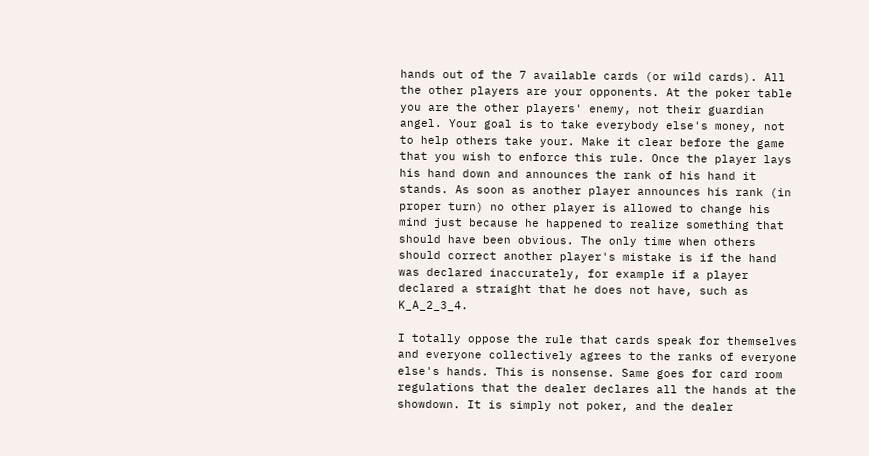hands out of the 7 available cards (or wild cards). All the other players are your opponents. At the poker table you are the other players' enemy, not their guardian angel. Your goal is to take everybody else's money, not to help others take your. Make it clear before the game that you wish to enforce this rule. Once the player lays his hand down and announces the rank of his hand it stands. As soon as another player announces his rank (in proper turn) no other player is allowed to change his mind just because he happened to realize something that should have been obvious. The only time when others should correct another player's mistake is if the hand was declared inaccurately, for example if a player declared a straight that he does not have, such as K_A_2_3_4.

I totally oppose the rule that cards speak for themselves and everyone collectively agrees to the ranks of everyone else's hands. This is nonsense. Same goes for card room regulations that the dealer declares all the hands at the showdown. It is simply not poker, and the dealer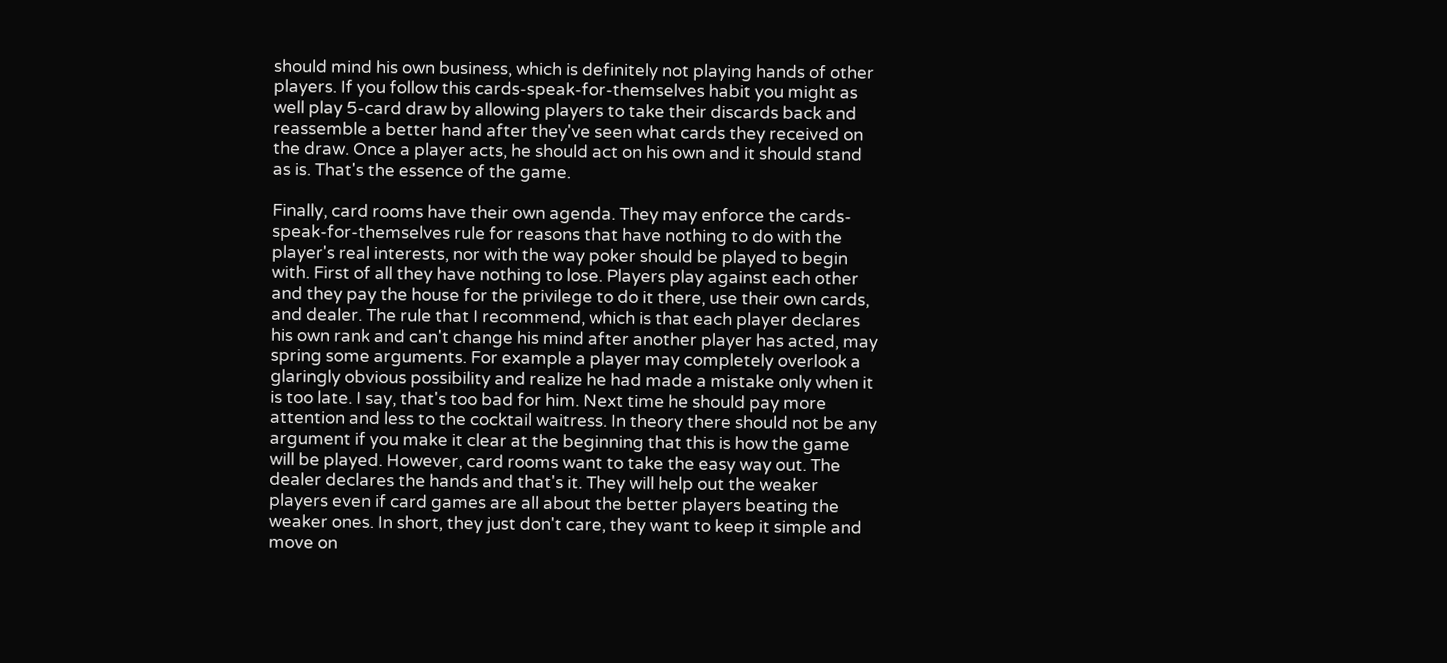should mind his own business, which is definitely not playing hands of other players. If you follow this cards-speak-for-themselves habit you might as well play 5-card draw by allowing players to take their discards back and reassemble a better hand after they've seen what cards they received on the draw. Once a player acts, he should act on his own and it should stand as is. That's the essence of the game.

Finally, card rooms have their own agenda. They may enforce the cards-speak-for-themselves rule for reasons that have nothing to do with the player's real interests, nor with the way poker should be played to begin with. First of all they have nothing to lose. Players play against each other and they pay the house for the privilege to do it there, use their own cards, and dealer. The rule that I recommend, which is that each player declares his own rank and can't change his mind after another player has acted, may spring some arguments. For example a player may completely overlook a glaringly obvious possibility and realize he had made a mistake only when it is too late. I say, that's too bad for him. Next time he should pay more attention and less to the cocktail waitress. In theory there should not be any argument if you make it clear at the beginning that this is how the game will be played. However, card rooms want to take the easy way out. The dealer declares the hands and that's it. They will help out the weaker players even if card games are all about the better players beating the weaker ones. In short, they just don't care, they want to keep it simple and move on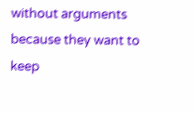without arguments because they want to keep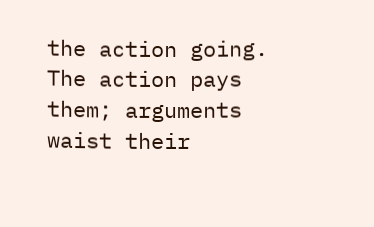the action going. The action pays them; arguments waist their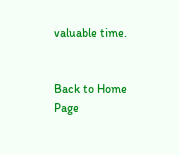valuable time.


Back to Home Page